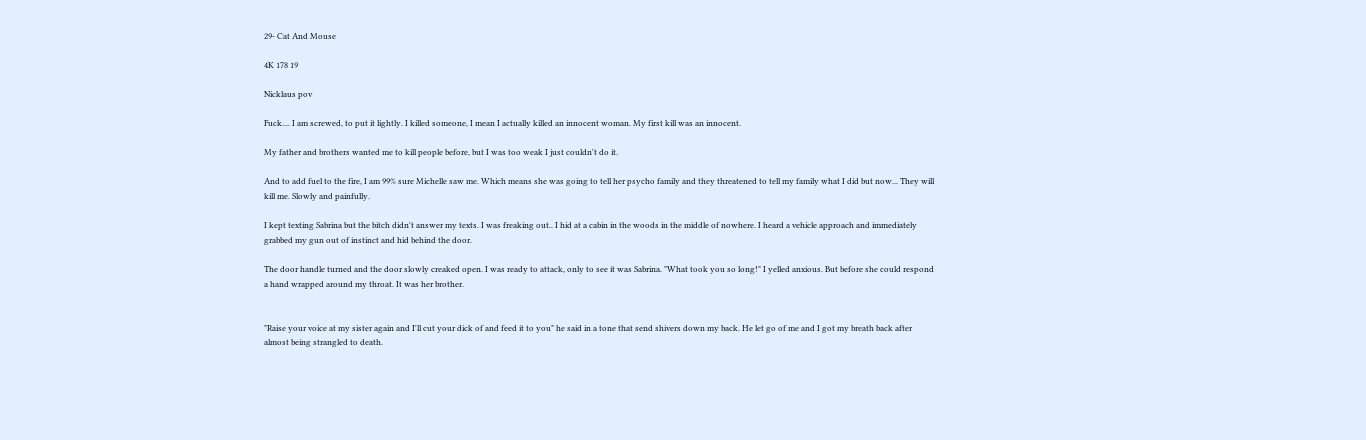29- Cat And Mouse

4K 178 19

Nicklaus pov

Fuck.... I am screwed, to put it lightly. I killed someone, I mean I actually killed an innocent woman. My first kill was an innocent.

My father and brothers wanted me to kill people before, but I was too weak I just couldn't do it.

And to add fuel to the fire, I am 99% sure Michelle saw me. Which means she was going to tell her psycho family and they threatened to tell my family what I did but now... They will kill me. Slowly and painfully.

I kept texting Sabrina but the bitch didn't answer my texts. I was freaking out.. I hid at a cabin in the woods in the middle of nowhere. I heard a vehicle approach and immediately grabbed my gun out of instinct and hid behind the door.

The door handle turned and the door slowly creaked open. I was ready to attack, only to see it was Sabrina. "What took you so long!" I yelled anxious. But before she could respond a hand wrapped around my throat. It was her brother.


"Raise your voice at my sister again and I'll cut your dick of and feed it to you" he said in a tone that send shivers down my back. He let go of me and I got my breath back after almost being strangled to death.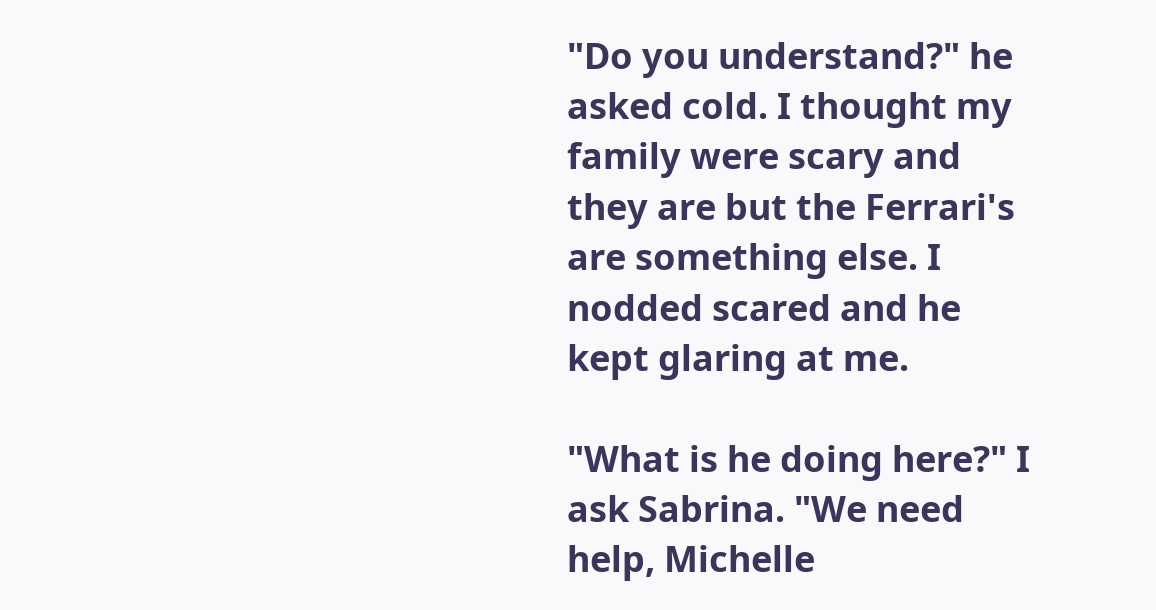"Do you understand?" he asked cold. I thought my family were scary and they are but the Ferrari's are something else. I nodded scared and he kept glaring at me.

"What is he doing here?" I ask Sabrina. "We need help, Michelle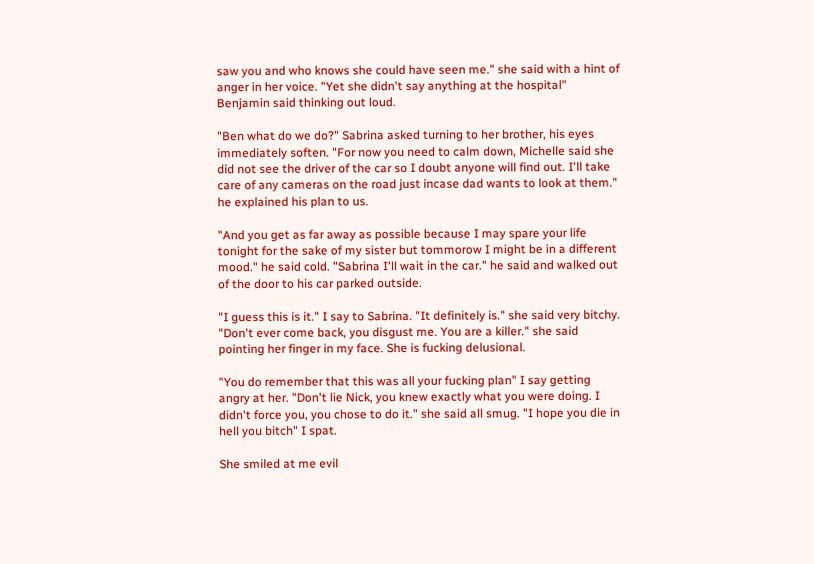saw you and who knows she could have seen me." she said with a hint of anger in her voice. "Yet she didn't say anything at the hospital" Benjamin said thinking out loud.

"Ben what do we do?" Sabrina asked turning to her brother, his eyes immediately soften. "For now you need to calm down, Michelle said she did not see the driver of the car so I doubt anyone will find out. I'll take care of any cameras on the road just incase dad wants to look at them." he explained his plan to us.

"And you get as far away as possible because I may spare your life tonight for the sake of my sister but tommorow I might be in a different mood." he said cold. "Sabrina I'll wait in the car." he said and walked out of the door to his car parked outside.

"I guess this is it." I say to Sabrina. "It definitely is." she said very bitchy. "Don't ever come back, you disgust me. You are a killer." she said pointing her finger in my face. She is fucking delusional.

"You do remember that this was all your fucking plan" I say getting angry at her. "Don't lie Nick, you knew exactly what you were doing. I didn't force you, you chose to do it." she said all smug. "I hope you die in hell you bitch" I spat.

She smiled at me evil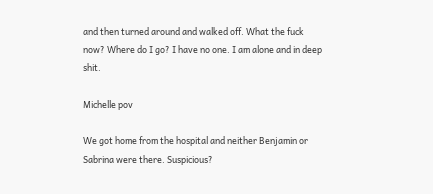and then turned around and walked off. What the fuck now? Where do I go? I have no one. I am alone and in deep shit.

Michelle pov

We got home from the hospital and neither Benjamin or Sabrina were there. Suspicious?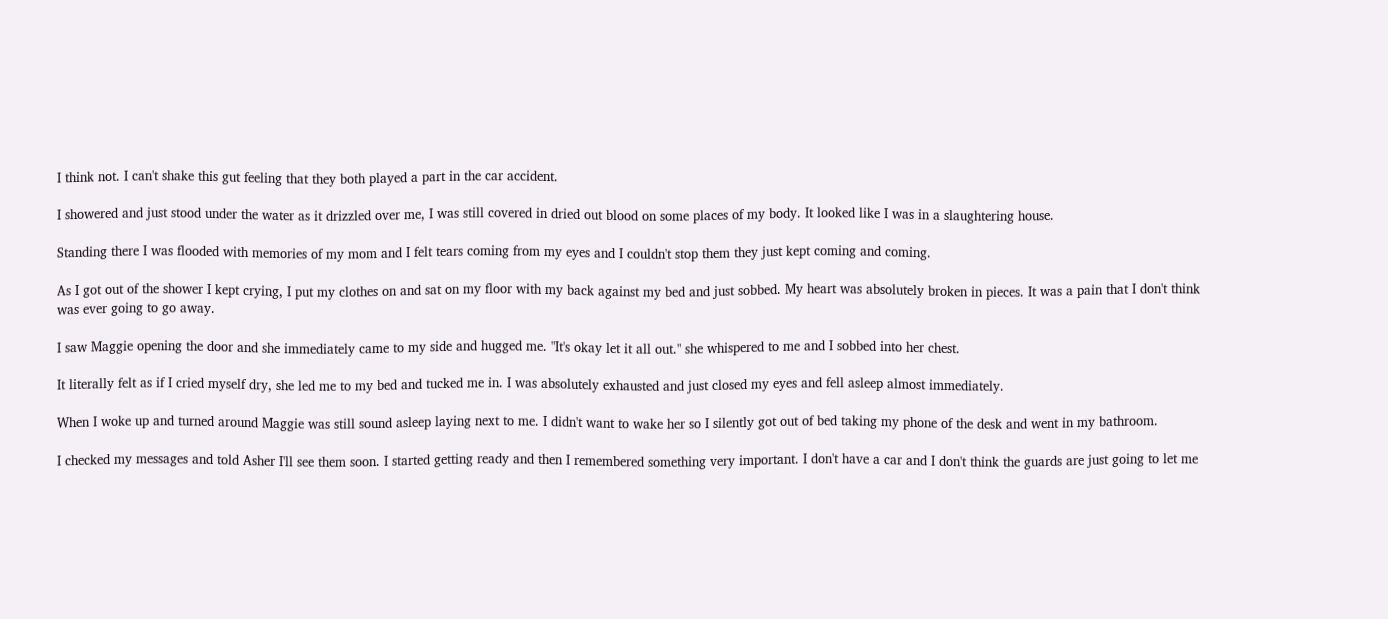I think not. I can't shake this gut feeling that they both played a part in the car accident.

I showered and just stood under the water as it drizzled over me, I was still covered in dried out blood on some places of my body. It looked like I was in a slaughtering house.

Standing there I was flooded with memories of my mom and I felt tears coming from my eyes and I couldn't stop them they just kept coming and coming.

As I got out of the shower I kept crying, I put my clothes on and sat on my floor with my back against my bed and just sobbed. My heart was absolutely broken in pieces. It was a pain that I don't think was ever going to go away.

I saw Maggie opening the door and she immediately came to my side and hugged me. "It's okay let it all out." she whispered to me and I sobbed into her chest.

It literally felt as if I cried myself dry, she led me to my bed and tucked me in. I was absolutely exhausted and just closed my eyes and fell asleep almost immediately.

When I woke up and turned around Maggie was still sound asleep laying next to me. I didn't want to wake her so I silently got out of bed taking my phone of the desk and went in my bathroom.

I checked my messages and told Asher I'll see them soon. I started getting ready and then I remembered something very important. I don't have a car and I don't think the guards are just going to let me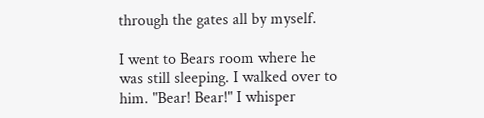through the gates all by myself.

I went to Bears room where he was still sleeping. I walked over to him. "Bear! Bear!" I whisper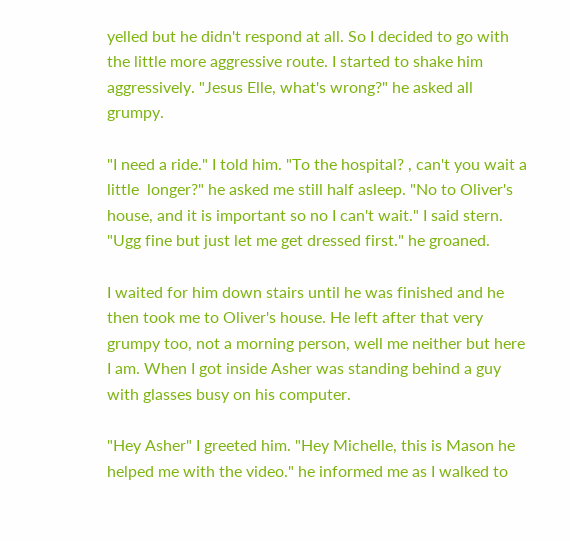yelled but he didn't respond at all. So I decided to go with the little more aggressive route. I started to shake him aggressively. "Jesus Elle, what's wrong?" he asked all grumpy.

"I need a ride." I told him. "To the hospital? , can't you wait a little  longer?" he asked me still half asleep. "No to Oliver's house, and it is important so no I can't wait." I said stern. "Ugg fine but just let me get dressed first." he groaned.

I waited for him down stairs until he was finished and he then took me to Oliver's house. He left after that very grumpy too, not a morning person, well me neither but here I am. When I got inside Asher was standing behind a guy with glasses busy on his computer.

"Hey Asher" I greeted him. "Hey Michelle, this is Mason he helped me with the video." he informed me as I walked to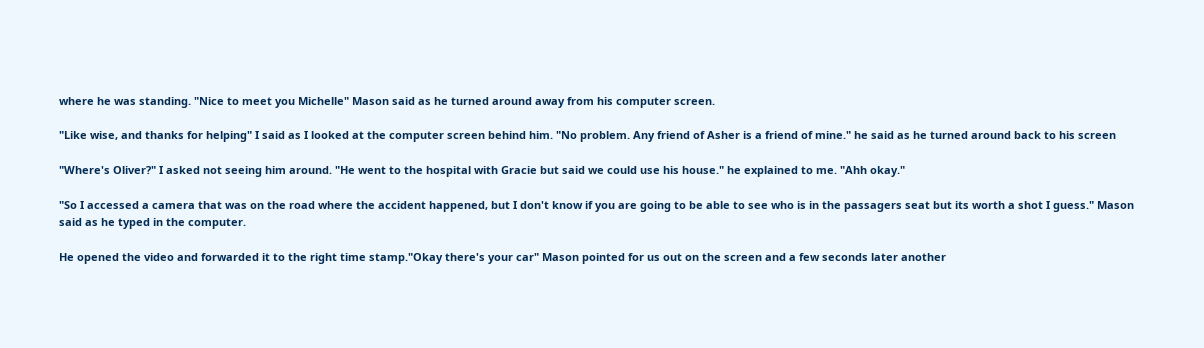where he was standing. "Nice to meet you Michelle" Mason said as he turned around away from his computer screen.

"Like wise, and thanks for helping" I said as I looked at the computer screen behind him. "No problem. Any friend of Asher is a friend of mine." he said as he turned around back to his screen

"Where's Oliver?" I asked not seeing him around. "He went to the hospital with Gracie but said we could use his house." he explained to me. "Ahh okay."

"So I accessed a camera that was on the road where the accident happened, but I don't know if you are going to be able to see who is in the passagers seat but its worth a shot I guess." Mason said as he typed in the computer.

He opened the video and forwarded it to the right time stamp."Okay there's your car" Mason pointed for us out on the screen and a few seconds later another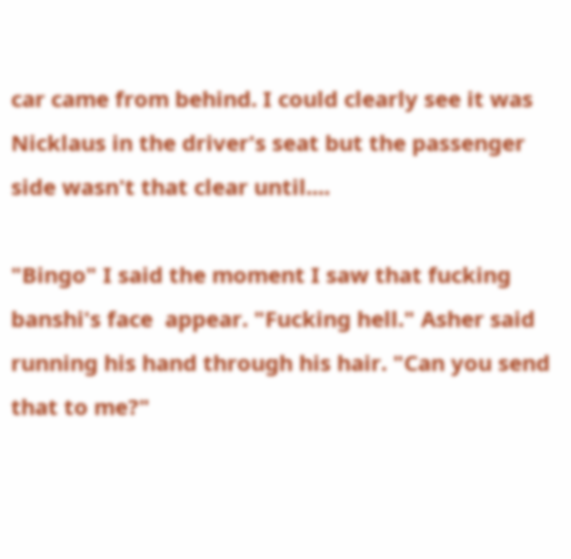car came from behind. I could clearly see it was Nicklaus in the driver's seat but the passenger side wasn't that clear until....

"Bingo" I said the moment I saw that fucking banshi's face  appear. "Fucking hell." Asher said running his hand through his hair. "Can you send that to me?"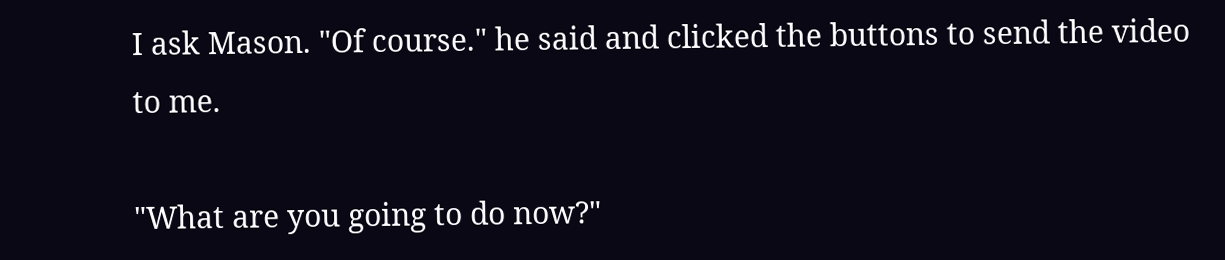I ask Mason. "Of course." he said and clicked the buttons to send the video to me.

"What are you going to do now?"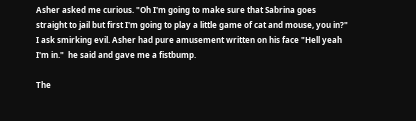Asher asked me curious. "Oh I'm going to make sure that Sabrina goes straight to jail but first I'm going to play a little game of cat and mouse, you in?" I ask smirking evil. Asher had pure amusement written on his face "Hell yeah I'm in."  he said and gave me a fistbump.

The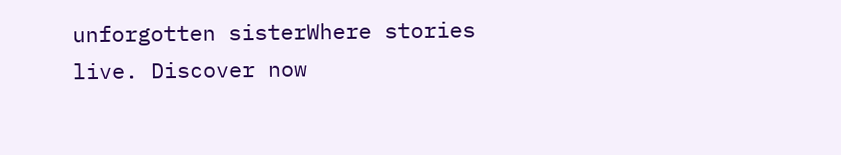unforgotten sisterWhere stories live. Discover now